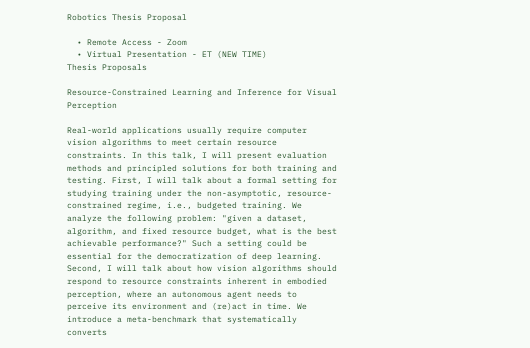Robotics Thesis Proposal

  • Remote Access - Zoom
  • Virtual Presentation - ET (NEW TIME)
Thesis Proposals

Resource-Constrained Learning and Inference for Visual Perception

Real-world applications usually require computer vision algorithms to meet certain resource constraints. In this talk, I will present evaluation methods and principled solutions for both training and testing. First, I will talk about a formal setting for studying training under the non-asymptotic, resource-constrained regime, i.e., budgeted training. We analyze the following problem: "given a dataset, algorithm, and fixed resource budget, what is the best achievable performance?" Such a setting could be essential for the democratization of deep learning. Second, I will talk about how vision algorithms should respond to resource constraints inherent in embodied perception, where an autonomous agent needs to perceive its environment and (re)act in time. We introduce a meta-benchmark that systematically converts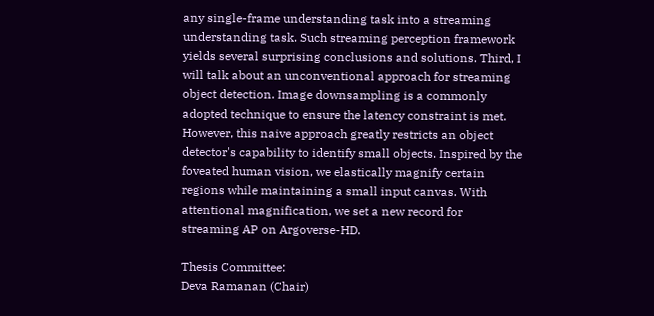any single-frame understanding task into a streaming understanding task. Such streaming perception framework yields several surprising conclusions and solutions. Third, I will talk about an unconventional approach for streaming object detection. Image downsampling is a commonly adopted technique to ensure the latency constraint is met. However, this naive approach greatly restricts an object detector's capability to identify small objects. Inspired by the foveated human vision, we elastically magnify certain regions while maintaining a small input canvas. With attentional magnification, we set a new record for streaming AP on Argoverse-HD.

Thesis Committee:
Deva Ramanan (Chair)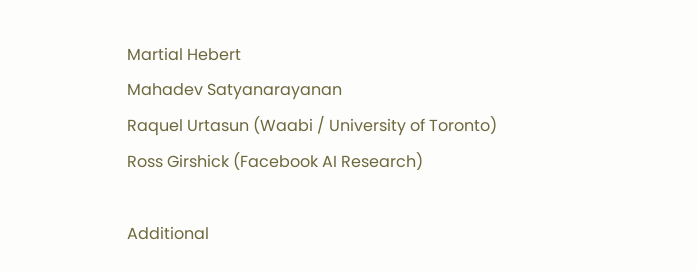Martial Hebert
Mahadev Satyanarayanan
Raquel Urtasun (Waabi / University of Toronto)
Ross Girshick (Facebook AI Research)

Additional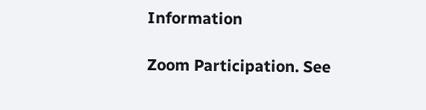Information

Zoom Participation. See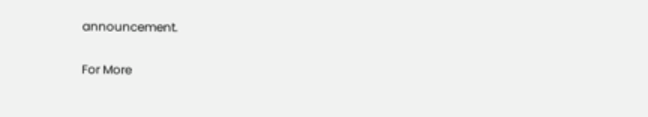announcement.

For More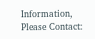Information, Please Contact: